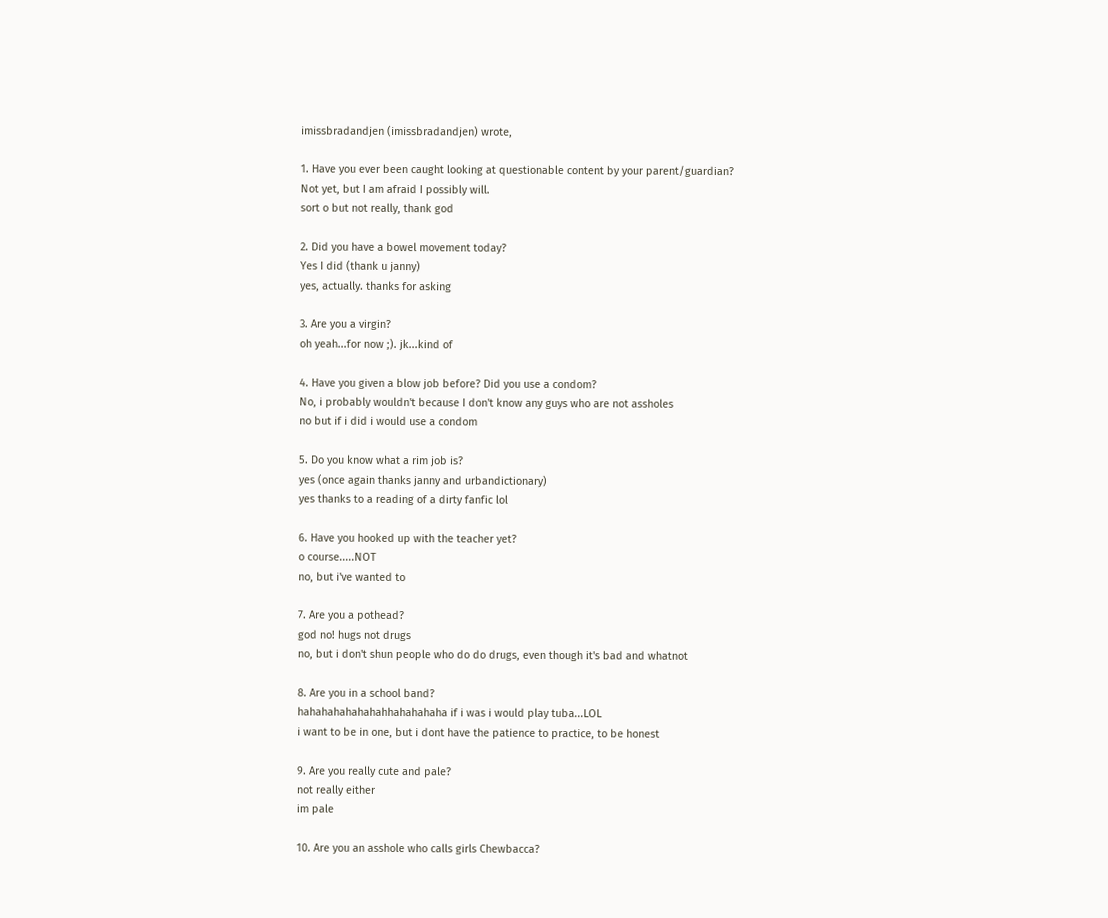imissbradandjen (imissbradandjen) wrote,

1. Have you ever been caught looking at questionable content by your parent/guardian?
Not yet, but I am afraid I possibly will.
sort o but not really, thank god

2. Did you have a bowel movement today?
Yes I did (thank u janny)
yes, actually. thanks for asking

3. Are you a virgin?
oh yeah...for now ;). jk...kind of

4. Have you given a blow job before? Did you use a condom?
No, i probably wouldn't because I don't know any guys who are not assholes
no but if i did i would use a condom

5. Do you know what a rim job is?
yes (once again thanks janny and urbandictionary)
yes thanks to a reading of a dirty fanfic lol

6. Have you hooked up with the teacher yet?
o course.....NOT
no, but i've wanted to

7. Are you a pothead?
god no! hugs not drugs
no, but i don't shun people who do do drugs, even though it's bad and whatnot

8. Are you in a school band?
hahahahahahahahhahahahaha if i was i would play tuba...LOL
i want to be in one, but i dont have the patience to practice, to be honest

9. Are you really cute and pale?
not really either
im pale

10. Are you an asshole who calls girls Chewbacca?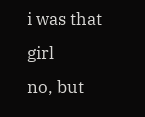i was that girl
no, but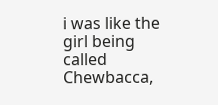i was like the girl being called Chewbacca,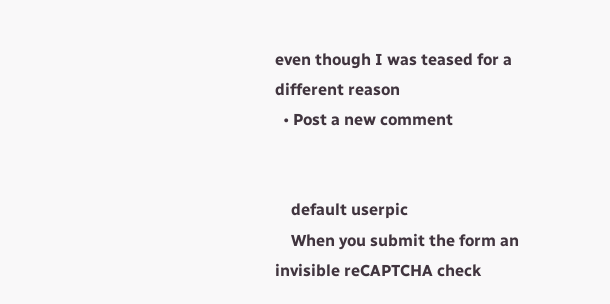even though I was teased for a different reason
  • Post a new comment


    default userpic
    When you submit the form an invisible reCAPTCHA check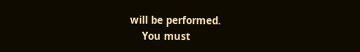will be performed.
    You must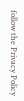follow the Privacy Policy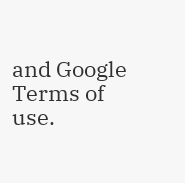and Google Terms of use.